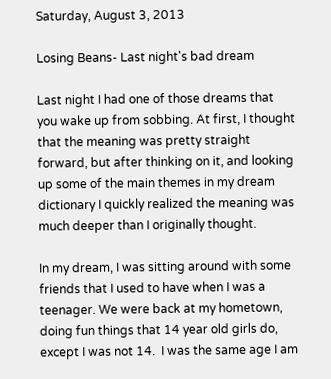Saturday, August 3, 2013

Losing Beans- Last night's bad dream

Last night I had one of those dreams that you wake up from sobbing. At first, I thought that the meaning was pretty straight forward, but after thinking on it, and looking up some of the main themes in my dream dictionary I quickly realized the meaning was much deeper than I originally thought.

In my dream, I was sitting around with some friends that I used to have when I was a teenager. We were back at my hometown, doing fun things that 14 year old girls do, except I was not 14.  I was the same age I am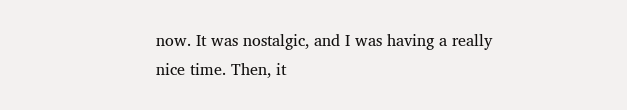now. It was nostalgic, and I was having a really nice time. Then, it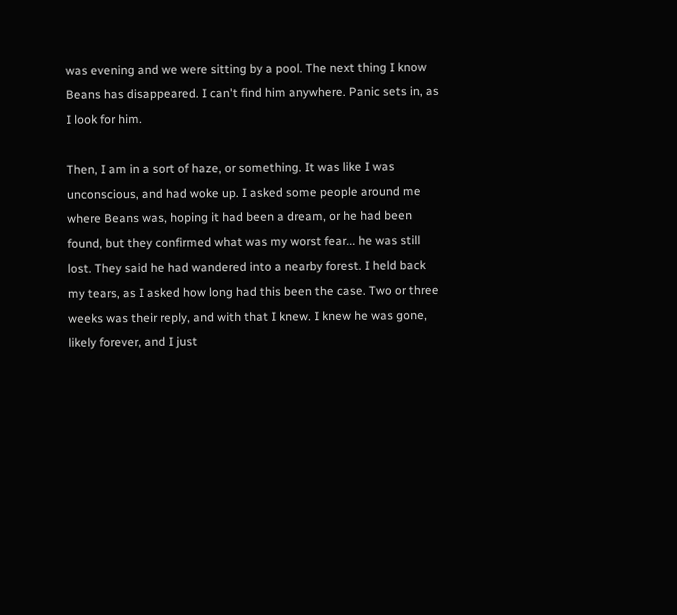was evening and we were sitting by a pool. The next thing I know Beans has disappeared. I can't find him anywhere. Panic sets in, as I look for him.

Then, I am in a sort of haze, or something. It was like I was unconscious, and had woke up. I asked some people around me where Beans was, hoping it had been a dream, or he had been found, but they confirmed what was my worst fear... he was still lost. They said he had wandered into a nearby forest. I held back my tears, as I asked how long had this been the case. Two or three weeks was their reply, and with that I knew. I knew he was gone, likely forever, and I just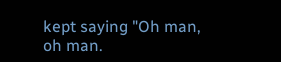kept saying "Oh man, oh man.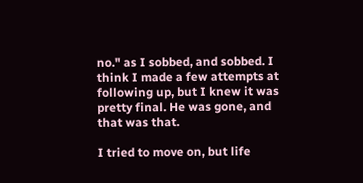no." as I sobbed, and sobbed. I think I made a few attempts at following up, but I knew it was pretty final. He was gone, and that was that.

I tried to move on, but life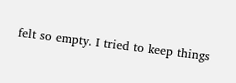felt so empty. I tried to keep things